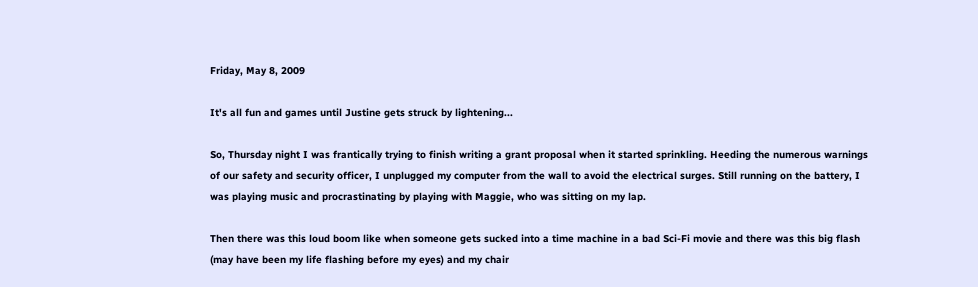Friday, May 8, 2009

It's all fun and games until Justine gets struck by lightening...

So, Thursday night I was frantically trying to finish writing a grant proposal when it started sprinkling. Heeding the numerous warnings of our safety and security officer, I unplugged my computer from the wall to avoid the electrical surges. Still running on the battery, I was playing music and procrastinating by playing with Maggie, who was sitting on my lap.

Then there was this loud boom like when someone gets sucked into a time machine in a bad Sci-Fi movie and there was this big flash (may have been my life flashing before my eyes) and my chair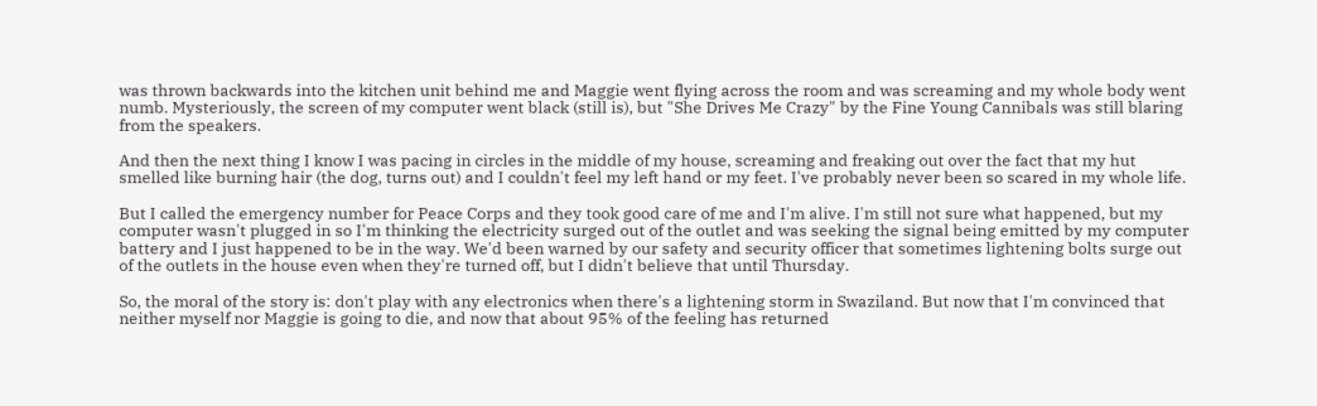was thrown backwards into the kitchen unit behind me and Maggie went flying across the room and was screaming and my whole body went numb. Mysteriously, the screen of my computer went black (still is), but "She Drives Me Crazy" by the Fine Young Cannibals was still blaring from the speakers.

And then the next thing I know I was pacing in circles in the middle of my house, screaming and freaking out over the fact that my hut smelled like burning hair (the dog, turns out) and I couldn't feel my left hand or my feet. I've probably never been so scared in my whole life.

But I called the emergency number for Peace Corps and they took good care of me and I'm alive. I'm still not sure what happened, but my computer wasn't plugged in so I'm thinking the electricity surged out of the outlet and was seeking the signal being emitted by my computer battery and I just happened to be in the way. We'd been warned by our safety and security officer that sometimes lightening bolts surge out of the outlets in the house even when they're turned off, but I didn't believe that until Thursday.

So, the moral of the story is: don't play with any electronics when there's a lightening storm in Swaziland. But now that I'm convinced that neither myself nor Maggie is going to die, and now that about 95% of the feeling has returned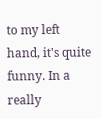to my left hand, it's quite funny. In a really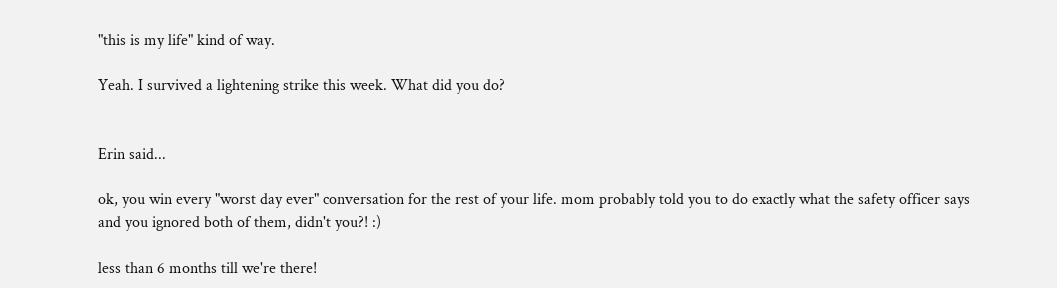"this is my life" kind of way.

Yeah. I survived a lightening strike this week. What did you do?


Erin said...

ok, you win every "worst day ever" conversation for the rest of your life. mom probably told you to do exactly what the safety officer says and you ignored both of them, didn't you?! :)

less than 6 months till we're there!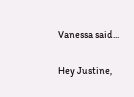Vanessa said...

Hey Justine,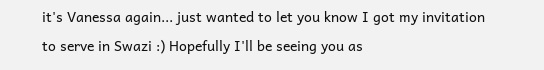it's Vanessa again... just wanted to let you know I got my invitation to serve in Swazi :) Hopefully I'll be seeing you as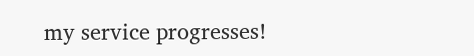my service progresses!